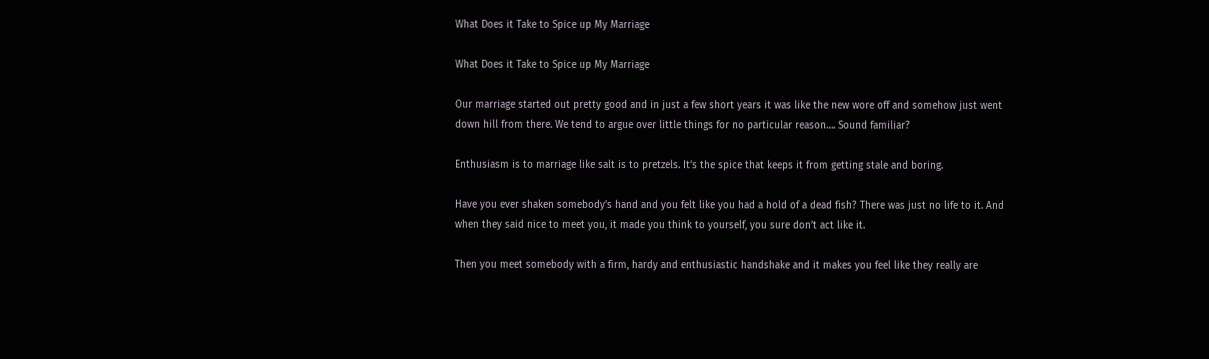What Does it Take to Spice up My Marriage

What Does it Take to Spice up My Marriage

Our marriage started out pretty good and in just a few short years it was like the new wore off and somehow just went down hill from there. We tend to argue over little things for no particular reason…. Sound familiar?

Enthusiasm is to marriage like salt is to pretzels. It’s the spice that keeps it from getting stale and boring.

Have you ever shaken somebody’s hand and you felt like you had a hold of a dead fish? There was just no life to it. And when they said nice to meet you, it made you think to yourself, you sure don’t act like it.

Then you meet somebody with a firm, hardy and enthusiastic handshake and it makes you feel like they really are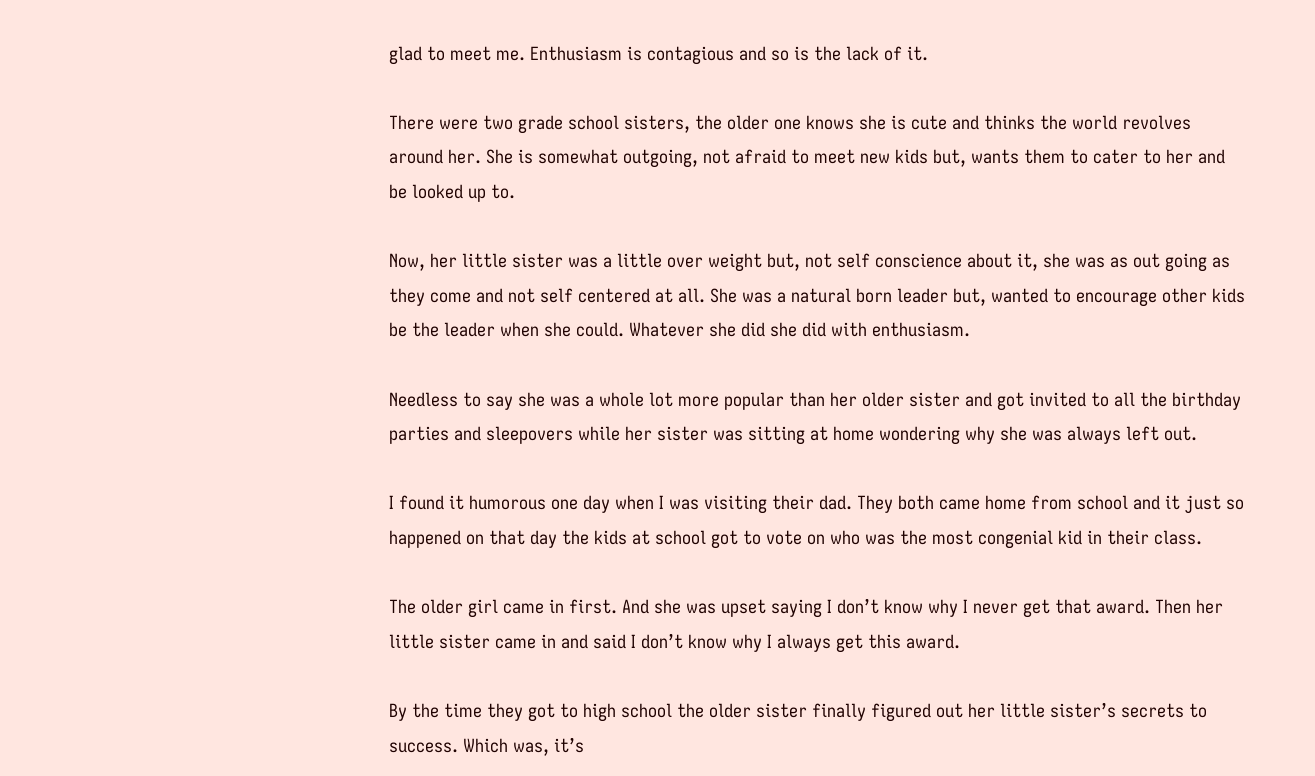glad to meet me. Enthusiasm is contagious and so is the lack of it.

There were two grade school sisters, the older one knows she is cute and thinks the world revolves around her. She is somewhat outgoing, not afraid to meet new kids but, wants them to cater to her and be looked up to.

Now, her little sister was a little over weight but, not self conscience about it, she was as out going as they come and not self centered at all. She was a natural born leader but, wanted to encourage other kids be the leader when she could. Whatever she did she did with enthusiasm.

Needless to say she was a whole lot more popular than her older sister and got invited to all the birthday parties and sleepovers while her sister was sitting at home wondering why she was always left out.

I found it humorous one day when I was visiting their dad. They both came home from school and it just so happened on that day the kids at school got to vote on who was the most congenial kid in their class.

The older girl came in first. And she was upset saying I don’t know why I never get that award. Then her little sister came in and said I don’t know why I always get this award.

By the time they got to high school the older sister finally figured out her little sister’s secrets to success. Which was, it’s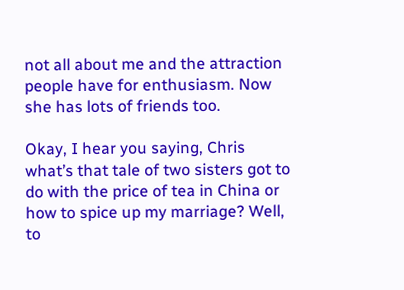not all about me and the attraction people have for enthusiasm. Now she has lots of friends too.

Okay, I hear you saying, Chris what’s that tale of two sisters got to do with the price of tea in China or how to spice up my marriage? Well, to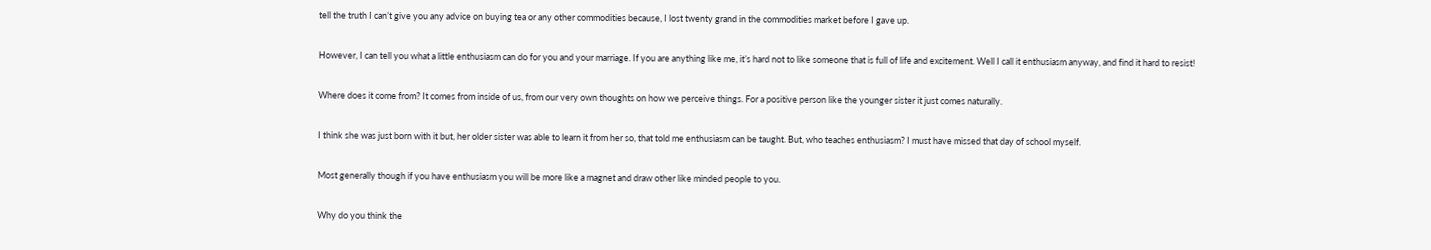tell the truth I can’t give you any advice on buying tea or any other commodities because, I lost twenty grand in the commodities market before I gave up.

However, I can tell you what a little enthusiasm can do for you and your marriage. If you are anything like me, it’s hard not to like someone that is full of life and excitement. Well I call it enthusiasm anyway, and find it hard to resist!

Where does it come from? It comes from inside of us, from our very own thoughts on how we perceive things. For a positive person like the younger sister it just comes naturally.

I think she was just born with it but, her older sister was able to learn it from her so, that told me enthusiasm can be taught. But, who teaches enthusiasm? I must have missed that day of school myself.

Most generally though if you have enthusiasm you will be more like a magnet and draw other like minded people to you.

Why do you think the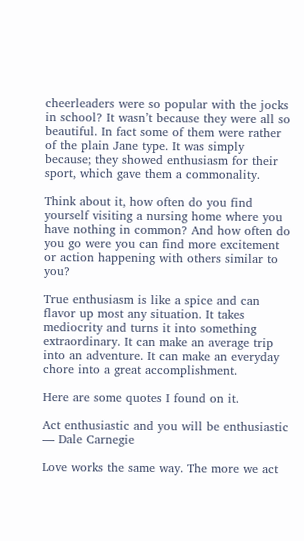cheerleaders were so popular with the jocks in school? It wasn’t because they were all so beautiful. In fact some of them were rather of the plain Jane type. It was simply because; they showed enthusiasm for their sport, which gave them a commonality.

Think about it, how often do you find yourself visiting a nursing home where you have nothing in common? And how often do you go were you can find more excitement or action happening with others similar to you?

True enthusiasm is like a spice and can flavor up most any situation. It takes mediocrity and turns it into something extraordinary. It can make an average trip into an adventure. It can make an everyday chore into a great accomplishment.

Here are some quotes I found on it.

Act enthusiastic and you will be enthusiastic — Dale Carnegie

Love works the same way. The more we act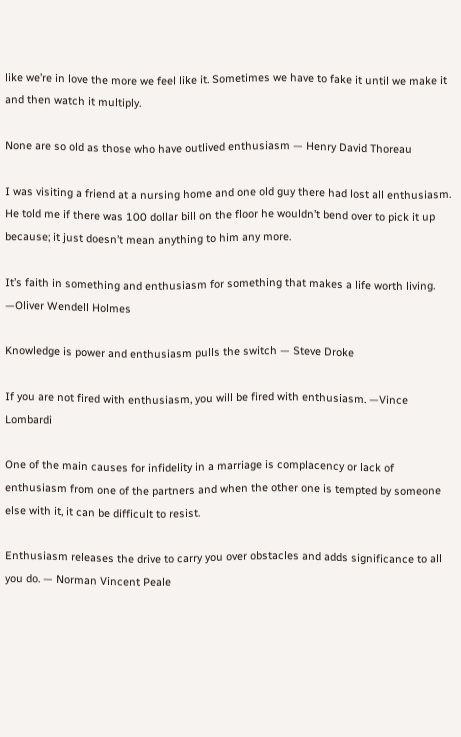like we’re in love the more we feel like it. Sometimes we have to fake it until we make it and then watch it multiply.

None are so old as those who have outlived enthusiasm — Henry David Thoreau

I was visiting a friend at a nursing home and one old guy there had lost all enthusiasm. He told me if there was 100 dollar bill on the floor he wouldn’t bend over to pick it up because; it just doesn’t mean anything to him any more.

It’s faith in something and enthusiasm for something that makes a life worth living. —Oliver Wendell Holmes

Knowledge is power and enthusiasm pulls the switch — Steve Droke

If you are not fired with enthusiasm, you will be fired with enthusiasm. —Vince Lombardi

One of the main causes for infidelity in a marriage is complacency or lack of enthusiasm from one of the partners and when the other one is tempted by someone else with it, it can be difficult to resist.

Enthusiasm releases the drive to carry you over obstacles and adds significance to all you do. — Norman Vincent Peale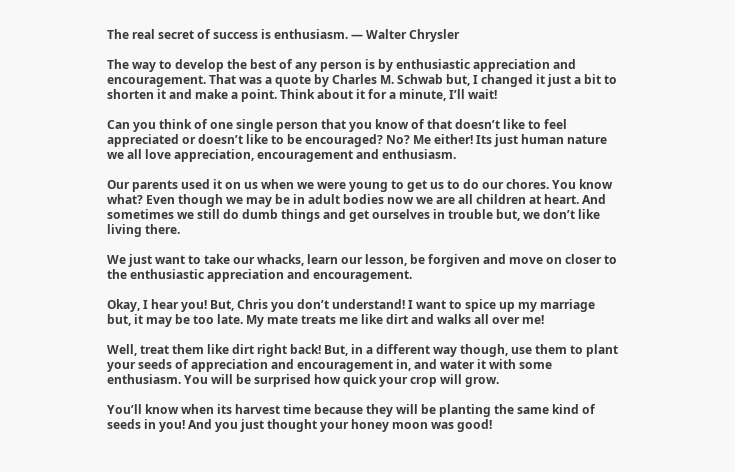The real secret of success is enthusiasm. — Walter Chrysler

The way to develop the best of any person is by enthusiastic appreciation and encouragement. That was a quote by Charles M. Schwab but, I changed it just a bit to shorten it and make a point. Think about it for a minute, I’ll wait!

Can you think of one single person that you know of that doesn’t like to feel appreciated or doesn’t like to be encouraged? No? Me either! Its just human nature we all love appreciation, encouragement and enthusiasm.

Our parents used it on us when we were young to get us to do our chores. You know what? Even though we may be in adult bodies now we are all children at heart. And sometimes we still do dumb things and get ourselves in trouble but, we don’t like living there.

We just want to take our whacks, learn our lesson, be forgiven and move on closer to the enthusiastic appreciation and encouragement.

Okay, I hear you! But, Chris you don’t understand! I want to spice up my marriage but, it may be too late. My mate treats me like dirt and walks all over me!

Well, treat them like dirt right back! But, in a different way though, use them to plant your seeds of appreciation and encouragement in, and water it with some enthusiasm. You will be surprised how quick your crop will grow.

You’ll know when its harvest time because they will be planting the same kind of seeds in you! And you just thought your honey moon was good!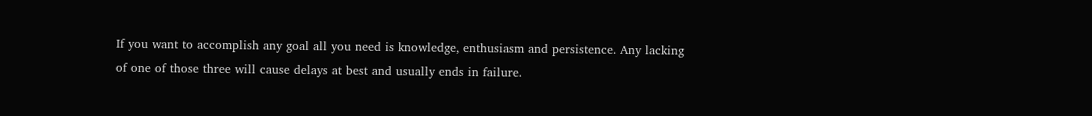If you want to accomplish any goal all you need is knowledge, enthusiasm and persistence. Any lacking of one of those three will cause delays at best and usually ends in failure.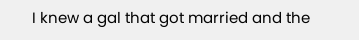I knew a gal that got married and the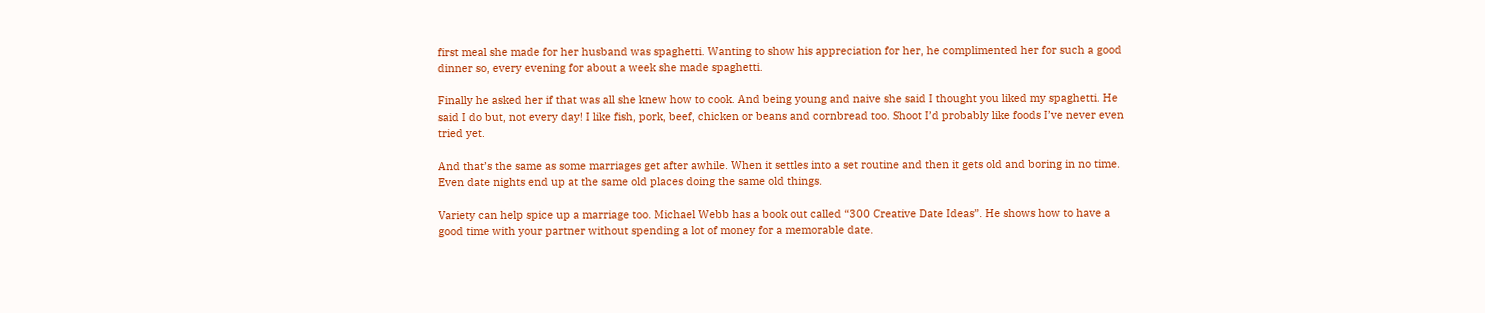first meal she made for her husband was spaghetti. Wanting to show his appreciation for her, he complimented her for such a good dinner so, every evening for about a week she made spaghetti.

Finally he asked her if that was all she knew how to cook. And being young and naive she said I thought you liked my spaghetti. He said I do but, not every day! I like fish, pork, beef, chicken or beans and cornbread too. Shoot I’d probably like foods I’ve never even tried yet.

And that’s the same as some marriages get after awhile. When it settles into a set routine and then it gets old and boring in no time. Even date nights end up at the same old places doing the same old things.

Variety can help spice up a marriage too. Michael Webb has a book out called “300 Creative Date Ideas”. He shows how to have a good time with your partner without spending a lot of money for a memorable date.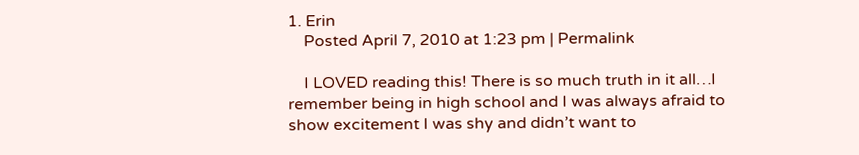1. Erin
    Posted April 7, 2010 at 1:23 pm | Permalink

    I LOVED reading this! There is so much truth in it all…I remember being in high school and I was always afraid to show excitement I was shy and didn’t want to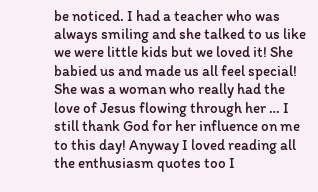be noticed. I had a teacher who was always smiling and she talked to us like we were little kids but we loved it! She babied us and made us all feel special! She was a woman who really had the love of Jesus flowing through her … I still thank God for her influence on me to this day! Anyway I loved reading all the enthusiasm quotes too I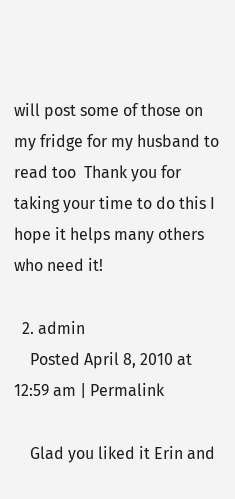will post some of those on my fridge for my husband to read too  Thank you for taking your time to do this I hope it helps many others who need it!

  2. admin
    Posted April 8, 2010 at 12:59 am | Permalink

    Glad you liked it Erin and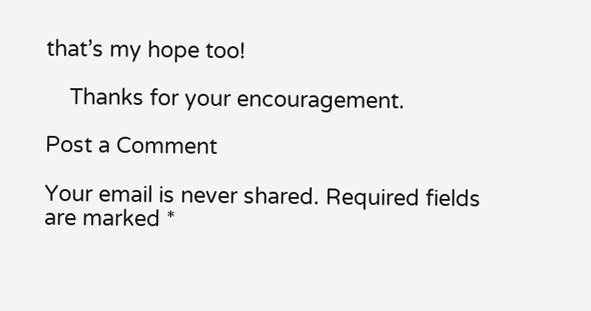that’s my hope too!

    Thanks for your encouragement.

Post a Comment

Your email is never shared. Required fields are marked *